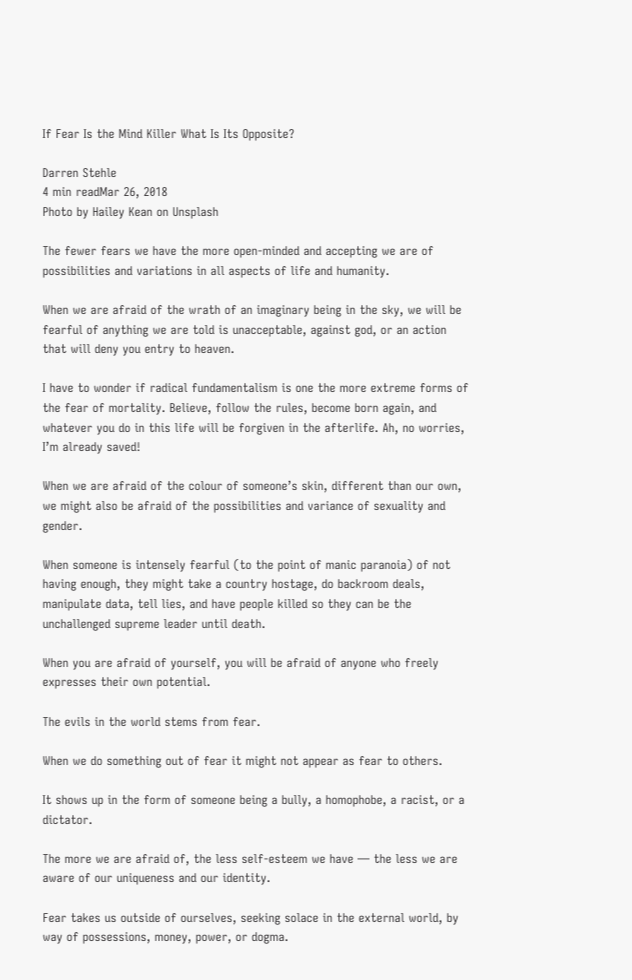If Fear Is the Mind Killer What Is Its Opposite?

Darren Stehle
4 min readMar 26, 2018
Photo by Hailey Kean on Unsplash

The fewer fears we have the more open-minded and accepting we are of possibilities and variations in all aspects of life and humanity.

When we are afraid of the wrath of an imaginary being in the sky, we will be fearful of anything we are told is unacceptable, against god, or an action that will deny you entry to heaven.

I have to wonder if radical fundamentalism is one the more extreme forms of the fear of mortality. Believe, follow the rules, become born again, and whatever you do in this life will be forgiven in the afterlife. Ah, no worries, I’m already saved!

When we are afraid of the colour of someone’s skin, different than our own, we might also be afraid of the possibilities and variance of sexuality and gender.

When someone is intensely fearful (to the point of manic paranoia) of not having enough, they might take a country hostage, do backroom deals, manipulate data, tell lies, and have people killed so they can be the unchallenged supreme leader until death.

When you are afraid of yourself, you will be afraid of anyone who freely expresses their own potential.

The evils in the world stems from fear.

When we do something out of fear it might not appear as fear to others.

It shows up in the form of someone being a bully, a homophobe, a racist, or a dictator.

The more we are afraid of, the less self-esteem we have — the less we are aware of our uniqueness and our identity.

Fear takes us outside of ourselves, seeking solace in the external world, by way of possessions, money, power, or dogma.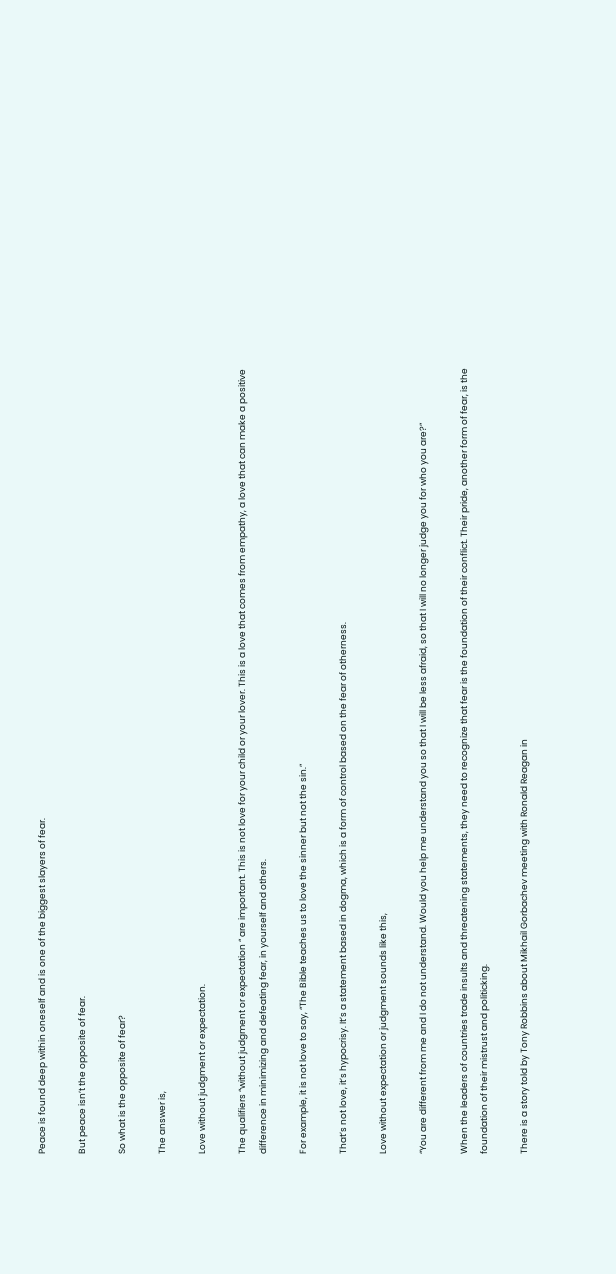Peace is found deep within oneself and is one of the biggest slayers of fear.

But peace isn’t the opposite of fear.

So what is the opposite of fear?

The answer is,

Love without judgment or expectation.

The qualifiers “without judgment or expectation “ are important. This is not love for your child or your lover. This is a love that comes from empathy, a love that can make a positive difference in minimizing and defeating fear, in yourself and others.

For example, it is not love to say, “The Bible teaches us to love the sinner but not the sin.”

That’s not love, it’s hypocrisy. It’s a statement based in dogma, which is a form of control based on the fear of otherness.

Love without expectation or judgment sounds like this,

“You are different from me and I do not understand. Would you help me understand you so that I will be less afraid, so that I will no longer judge you for who you are?”

When the leaders of countries trade insults and threatening statements, they need to recognize that fear is the foundation of their conflict. Their pride, another form of fear, is the foundation of their mistrust and politicking.

There is a story told by Tony Robbins about Mikhail Gorbachev meeting with Ronald Reagan in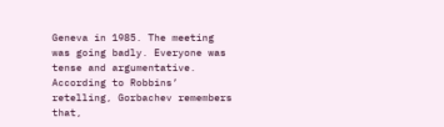Geneva in 1985. The meeting was going badly. Everyone was tense and argumentative. According to Robbins’ retelling, Gorbachev remembers that,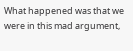What happened was that we were in this mad argument,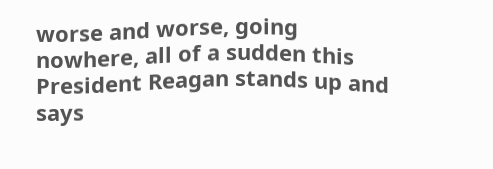worse and worse, going nowhere, all of a sudden this President Reagan stands up and says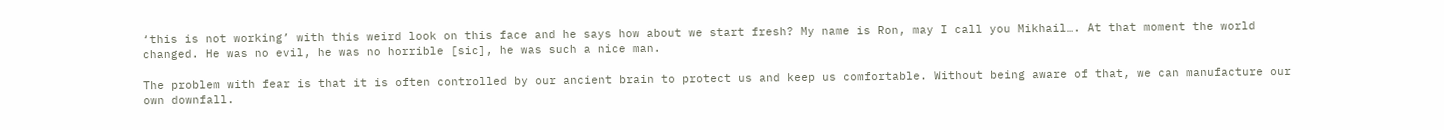‘this is not working’ with this weird look on this face and he says how about we start fresh? My name is Ron, may I call you Mikhail…. At that moment the world changed. He was no evil, he was no horrible [sic], he was such a nice man.

The problem with fear is that it is often controlled by our ancient brain to protect us and keep us comfortable. Without being aware of that, we can manufacture our own downfall.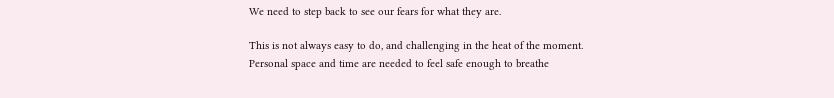We need to step back to see our fears for what they are.

This is not always easy to do, and challenging in the heat of the moment. Personal space and time are needed to feel safe enough to breathe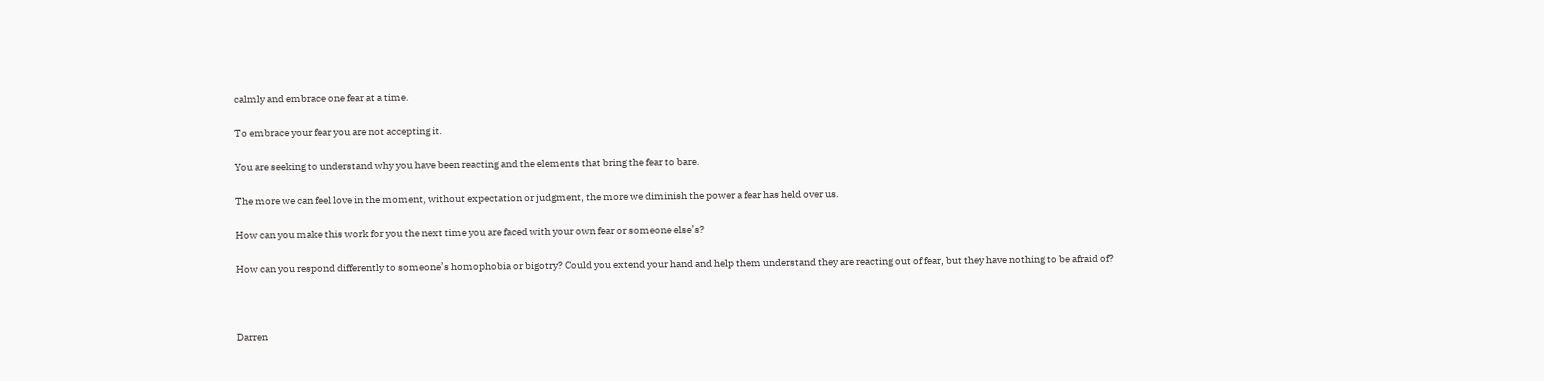calmly and embrace one fear at a time.

To embrace your fear you are not accepting it.

You are seeking to understand why you have been reacting and the elements that bring the fear to bare.

The more we can feel love in the moment, without expectation or judgment, the more we diminish the power a fear has held over us.

How can you make this work for you the next time you are faced with your own fear or someone else’s?

How can you respond differently to someone’s homophobia or bigotry? Could you extend your hand and help them understand they are reacting out of fear, but they have nothing to be afraid of?



Darren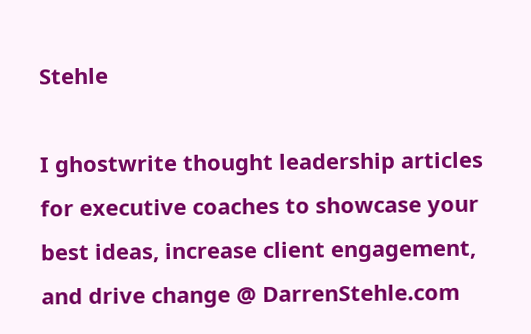Stehle

I ghostwrite thought leadership articles for executive coaches to showcase your best ideas, increase client engagement, and drive change @ DarrenStehle.com